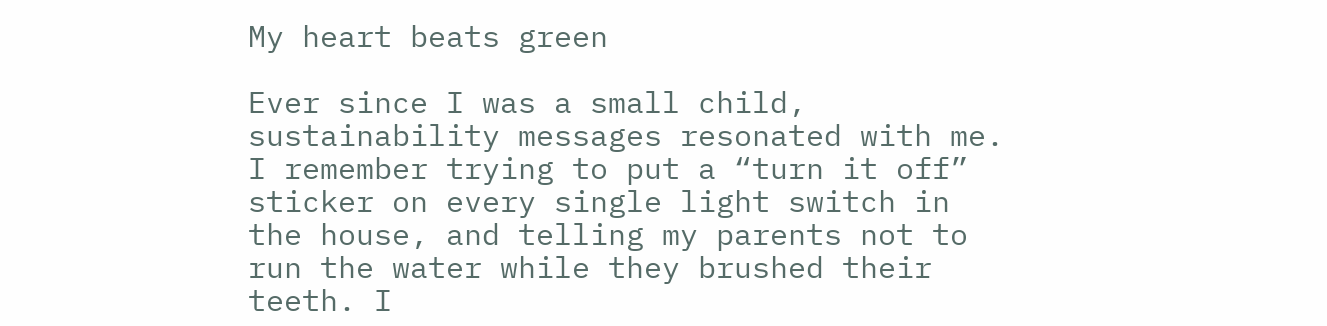My heart beats green

Ever since I was a small child, sustainability messages resonated with me. I remember trying to put a “turn it off” sticker on every single light switch in the house, and telling my parents not to run the water while they brushed their teeth. I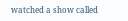watched a show called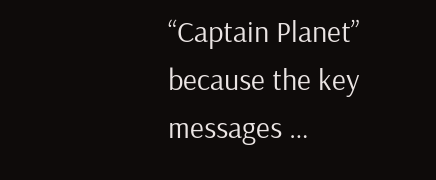“Captain Planet” because the key messages …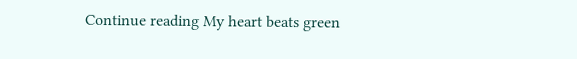Continue reading My heart beats green